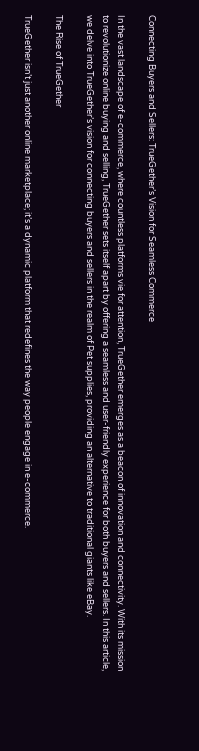Connecting Buyers and Sellers: TrueGether’s Vision for Seamless Commerce

In the vast landscape of e-commerce, where countless platforms vie for attention, TrueGether emerges as a beacon of innovation and connectivity. With its mission to revolutionize online buying and selling, TrueGether sets itself apart by offering a seamless and user-friendly experience for both buyers and sellers. In this article, we delve into TrueGether’s vision for connecting buyers and sellers in the realm of Pet supplies, providing an alternative to traditional giants like eBay.

The Rise of TrueGether

TrueGether isn’t just another online marketplace; it’s a dynamic platform that redefines the way people engage in e-commerce.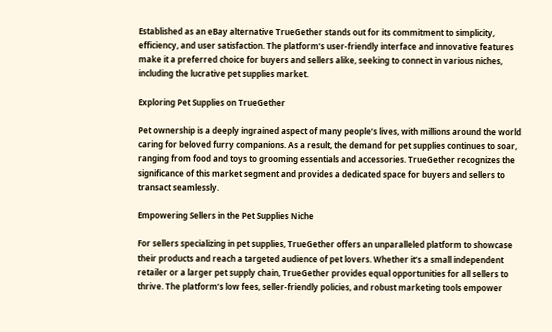Established as an eBay alternative TrueGether stands out for its commitment to simplicity, efficiency, and user satisfaction. The platform’s user-friendly interface and innovative features make it a preferred choice for buyers and sellers alike, seeking to connect in various niches, including the lucrative pet supplies market.

Exploring Pet Supplies on TrueGether

Pet ownership is a deeply ingrained aspect of many people’s lives, with millions around the world caring for beloved furry companions. As a result, the demand for pet supplies continues to soar, ranging from food and toys to grooming essentials and accessories. TrueGether recognizes the significance of this market segment and provides a dedicated space for buyers and sellers to transact seamlessly.

Empowering Sellers in the Pet Supplies Niche

For sellers specializing in pet supplies, TrueGether offers an unparalleled platform to showcase their products and reach a targeted audience of pet lovers. Whether it’s a small independent retailer or a larger pet supply chain, TrueGether provides equal opportunities for all sellers to thrive. The platform’s low fees, seller-friendly policies, and robust marketing tools empower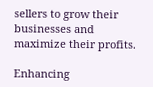sellers to grow their businesses and maximize their profits.

Enhancing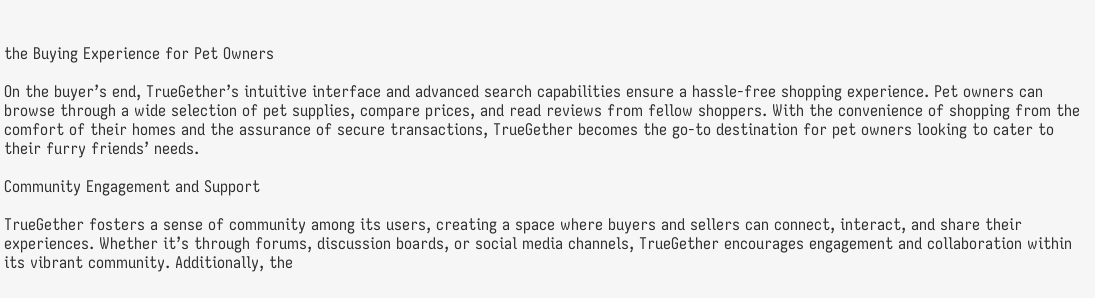the Buying Experience for Pet Owners

On the buyer’s end, TrueGether’s intuitive interface and advanced search capabilities ensure a hassle-free shopping experience. Pet owners can browse through a wide selection of pet supplies, compare prices, and read reviews from fellow shoppers. With the convenience of shopping from the comfort of their homes and the assurance of secure transactions, TrueGether becomes the go-to destination for pet owners looking to cater to their furry friends’ needs.

Community Engagement and Support

TrueGether fosters a sense of community among its users, creating a space where buyers and sellers can connect, interact, and share their experiences. Whether it’s through forums, discussion boards, or social media channels, TrueGether encourages engagement and collaboration within its vibrant community. Additionally, the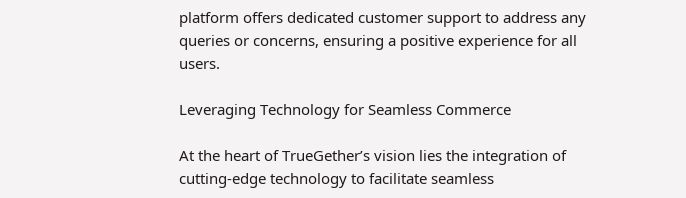platform offers dedicated customer support to address any queries or concerns, ensuring a positive experience for all users.

Leveraging Technology for Seamless Commerce

At the heart of TrueGether’s vision lies the integration of cutting-edge technology to facilitate seamless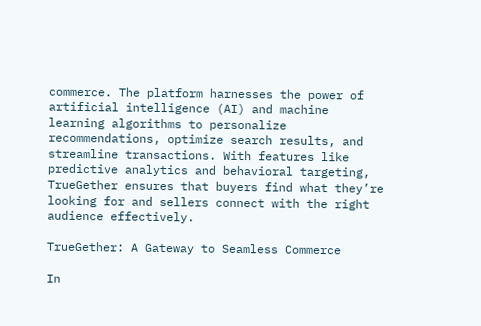commerce. The platform harnesses the power of artificial intelligence (AI) and machine learning algorithms to personalize recommendations, optimize search results, and streamline transactions. With features like predictive analytics and behavioral targeting, TrueGether ensures that buyers find what they’re looking for and sellers connect with the right audience effectively.

TrueGether: A Gateway to Seamless Commerce

In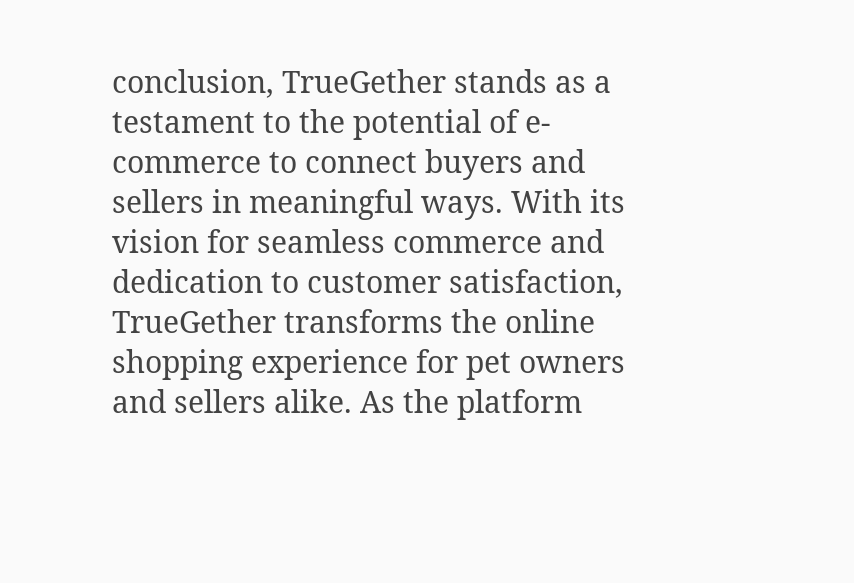conclusion, TrueGether stands as a testament to the potential of e-commerce to connect buyers and sellers in meaningful ways. With its vision for seamless commerce and dedication to customer satisfaction, TrueGether transforms the online shopping experience for pet owners and sellers alike. As the platform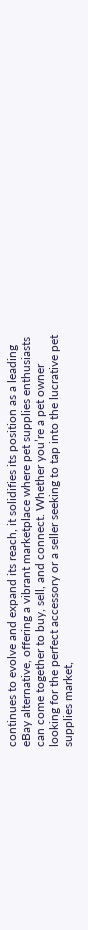continues to evolve and expand its reach, it solidifies its position as a leading eBay alternative, offering a vibrant marketplace where pet supplies enthusiasts can come together to buy, sell, and connect. Whether you’re a pet owner looking for the perfect accessory or a seller seeking to tap into the lucrative pet supplies market,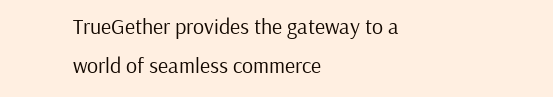TrueGether provides the gateway to a world of seamless commerce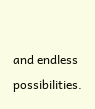and endless possibilities.